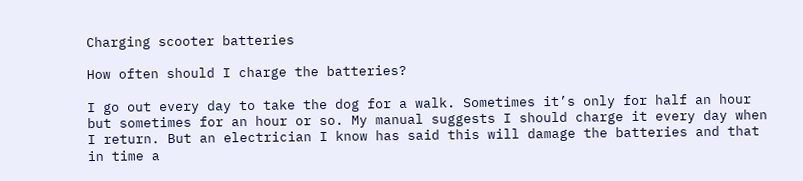Charging scooter batteries

How often should I charge the batteries?

I go out every day to take the dog for a walk. Sometimes it’s only for half an hour but sometimes for an hour or so. My manual suggests I should charge it every day when I return. But an electrician I know has said this will damage the batteries and that in time a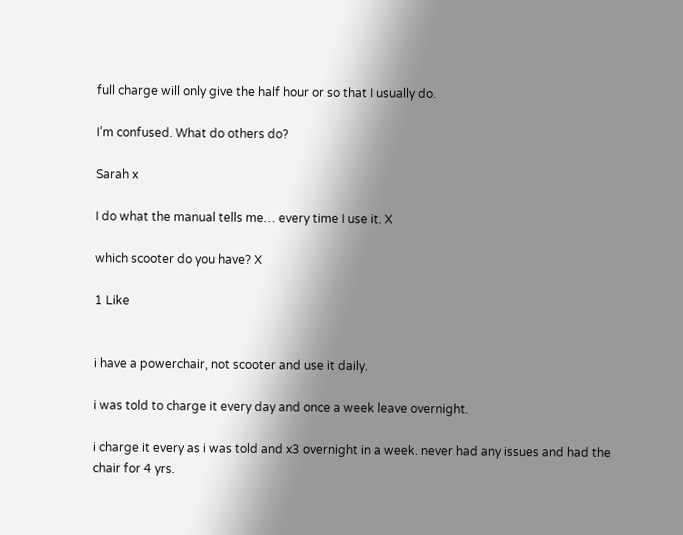full charge will only give the half hour or so that I usually do.

I’m confused. What do others do?

Sarah x

I do what the manual tells me… every time I use it. X

which scooter do you have? X

1 Like


i have a powerchair, not scooter and use it daily.

i was told to charge it every day and once a week leave overnight.

i charge it every as i was told and x3 overnight in a week. never had any issues and had the chair for 4 yrs.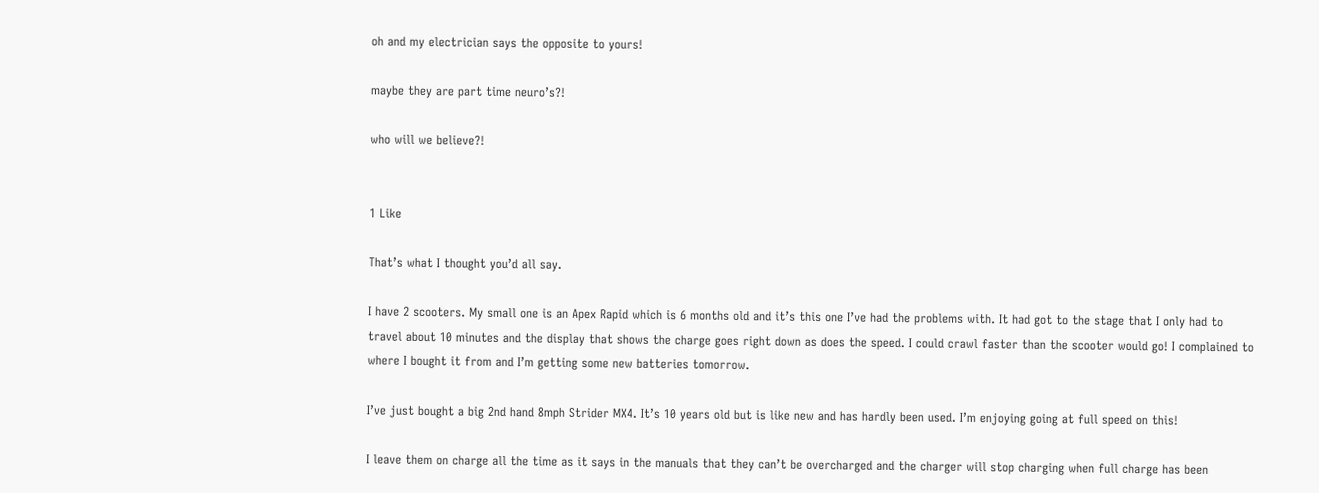oh and my electrician says the opposite to yours!

maybe they are part time neuro’s?!

who will we believe?!


1 Like

That’s what I thought you’d all say.

I have 2 scooters. My small one is an Apex Rapid which is 6 months old and it’s this one I’ve had the problems with. It had got to the stage that I only had to travel about 10 minutes and the display that shows the charge goes right down as does the speed. I could crawl faster than the scooter would go! I complained to where I bought it from and I’m getting some new batteries tomorrow.

I’ve just bought a big 2nd hand 8mph Strider MX4. It’s 10 years old but is like new and has hardly been used. I’m enjoying going at full speed on this!

I leave them on charge all the time as it says in the manuals that they can’t be overcharged and the charger will stop charging when full charge has been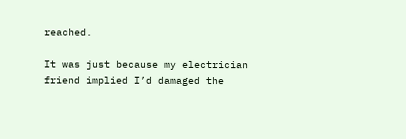reached.

It was just because my electrician friend implied I’d damaged the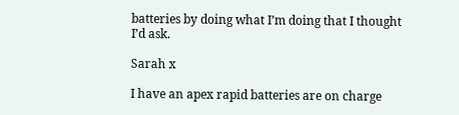batteries by doing what I’m doing that I thought I’d ask.

Sarah x

I have an apex rapid batteries are on charge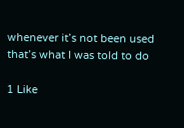whenever it’s not been used that’s what I was told to do

1 Like